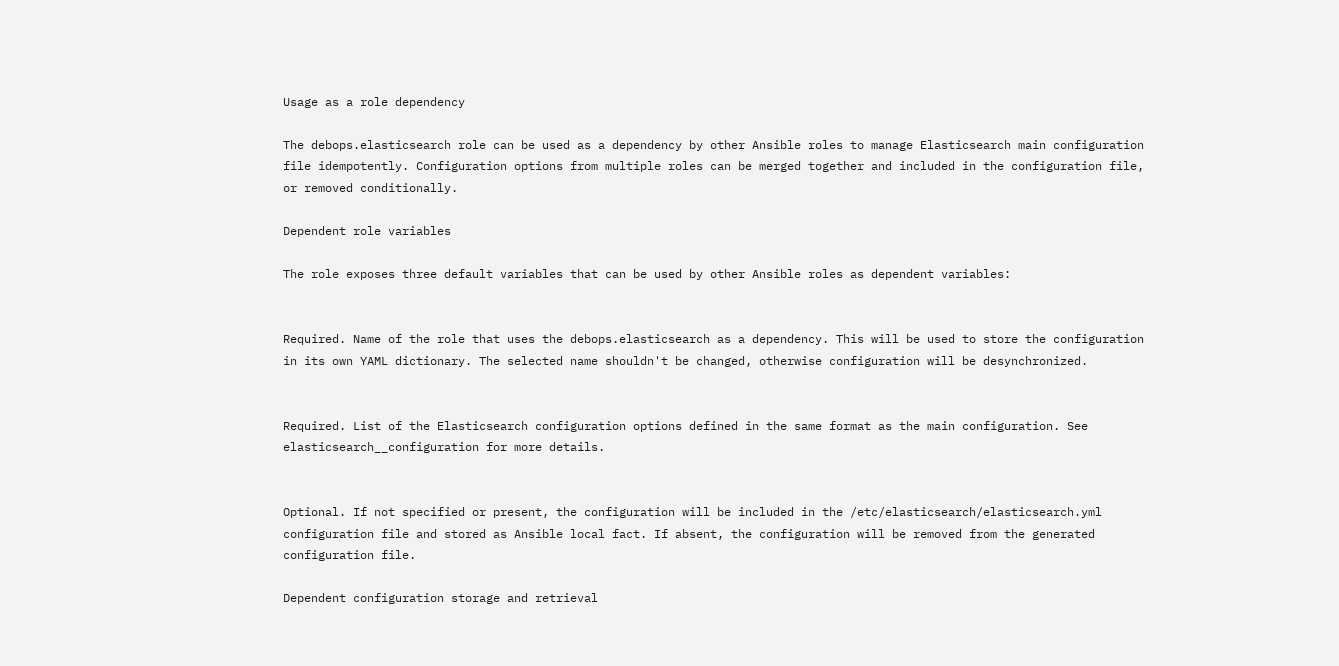Usage as a role dependency

The debops.elasticsearch role can be used as a dependency by other Ansible roles to manage Elasticsearch main configuration file idempotently. Configuration options from multiple roles can be merged together and included in the configuration file, or removed conditionally.

Dependent role variables

The role exposes three default variables that can be used by other Ansible roles as dependent variables:


Required. Name of the role that uses the debops.elasticsearch as a dependency. This will be used to store the configuration in its own YAML dictionary. The selected name shouldn't be changed, otherwise configuration will be desynchronized.


Required. List of the Elasticsearch configuration options defined in the same format as the main configuration. See elasticsearch__configuration for more details.


Optional. If not specified or present, the configuration will be included in the /etc/elasticsearch/elasticsearch.yml configuration file and stored as Ansible local fact. If absent, the configuration will be removed from the generated configuration file.

Dependent configuration storage and retrieval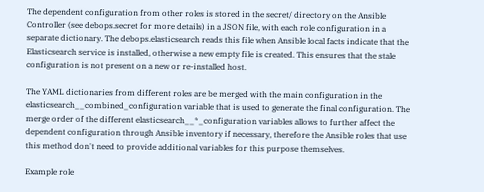The dependent configuration from other roles is stored in the secret/ directory on the Ansible Controller (see debops.secret for more details) in a JSON file, with each role configuration in a separate dictionary. The debops.elasticsearch reads this file when Ansible local facts indicate that the Elasticsearch service is installed, otherwise a new empty file is created. This ensures that the stale configuration is not present on a new or re-installed host.

The YAML dictionaries from different roles are be merged with the main configuration in the elasticsearch__combined_configuration variable that is used to generate the final configuration. The merge order of the different elasticsearch__*_configuration variables allows to further affect the dependent configuration through Ansible inventory if necessary, therefore the Ansible roles that use this method don't need to provide additional variables for this purpose themselves.

Example role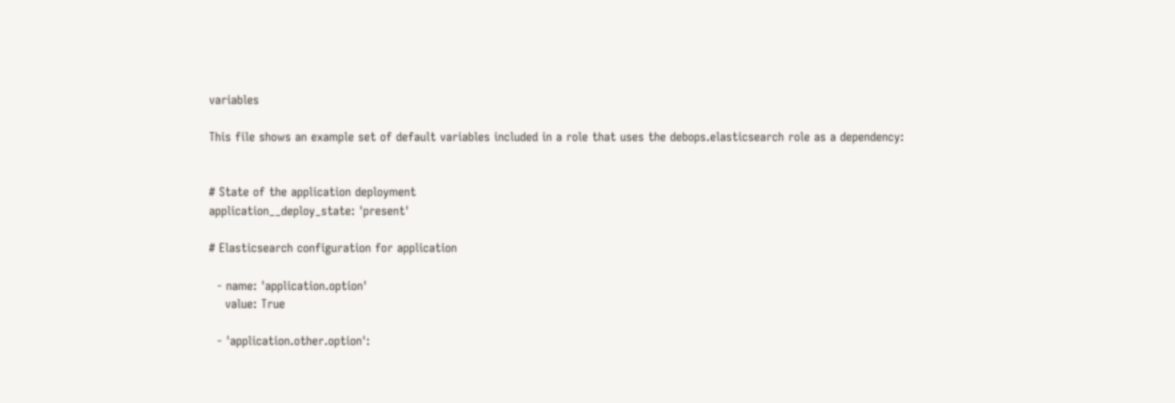variables

This file shows an example set of default variables included in a role that uses the debops.elasticsearch role as a dependency:


# State of the application deployment
application__deploy_state: 'present'

# Elasticsearch configuration for application

  - name: 'application.option'
    value: True

  - 'application.other.option':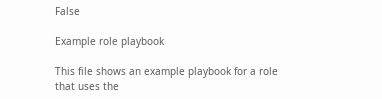False

Example role playbook

This file shows an example playbook for a role that uses the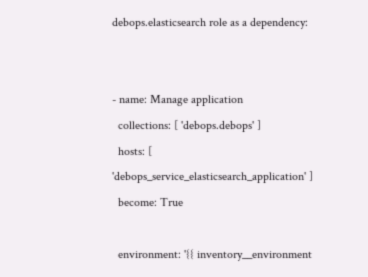debops.elasticsearch role as a dependency:


- name: Manage application
  collections: [ 'debops.debops' ]
  hosts: [ 'debops_service_elasticsearch_application' ]
  become: True

  environment: '{{ inventory__environment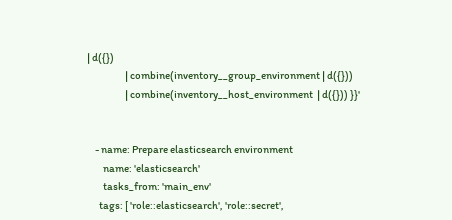| d({})
                   | combine(inventory__group_environment | d({}))
                   | combine(inventory__host_environment  | d({})) }}'


    - name: Prepare elasticsearch environment
        name: 'elasticsearch'
        tasks_from: 'main_env'
      tags: [ 'role::elasticsearch', 'role::secret',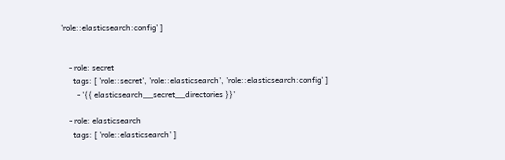'role::elasticsearch:config' ]


    - role: secret
      tags: [ 'role::secret', 'role::elasticsearch', 'role::elasticsearch:config' ]
        - '{{ elasticsearch__secret__directories }}'

    - role: elasticsearch
      tags: [ 'role::elasticsearch' ]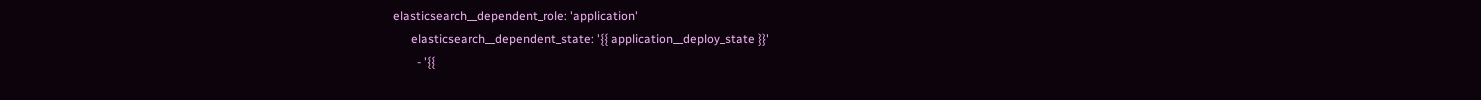elasticsearch__dependent_role: 'application'
      elasticsearch__dependent_state: '{{ application__deploy_state }}'
        - '{{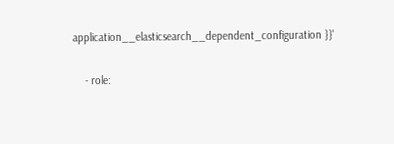application__elasticsearch__dependent_configuration }}'

    - role: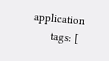application
      tags: [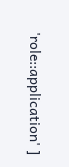'role::application' ]